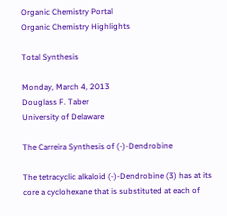Organic Chemistry Portal
Organic Chemistry Highlights

Total Synthesis

Monday, March 4, 2013
Douglass F. Taber
University of Delaware

The Carreira Synthesis of (-)-Dendrobine

The tetracyclic alkaloid (-)-Dendrobine (3) has at its core a cyclohexane that is substituted at each of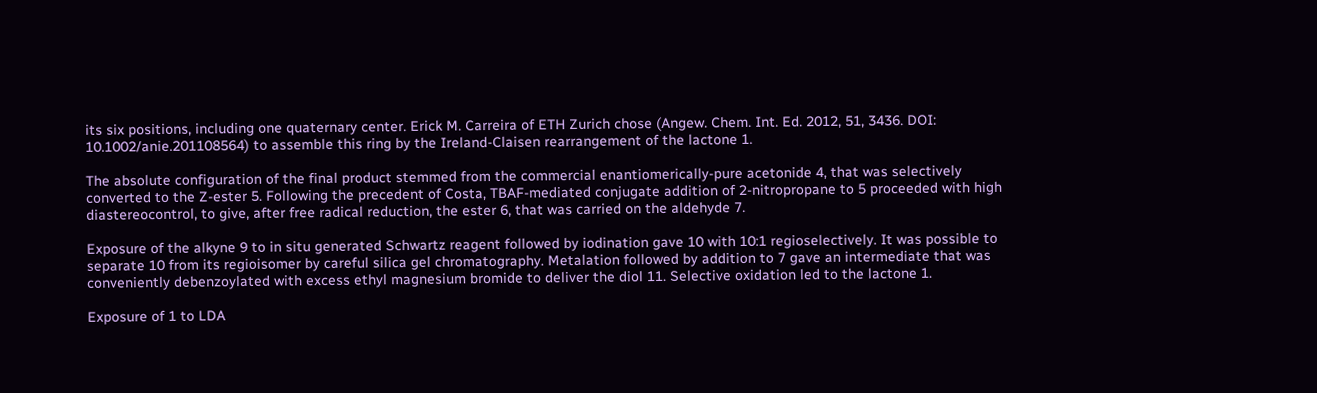its six positions, including one quaternary center. Erick M. Carreira of ETH Zurich chose (Angew. Chem. Int. Ed. 2012, 51, 3436. DOI: 10.1002/anie.201108564) to assemble this ring by the Ireland-Claisen rearrangement of the lactone 1.

The absolute configuration of the final product stemmed from the commercial enantiomerically-pure acetonide 4, that was selectively converted to the Z-ester 5. Following the precedent of Costa, TBAF-mediated conjugate addition of 2-nitropropane to 5 proceeded with high diastereocontrol, to give, after free radical reduction, the ester 6, that was carried on the aldehyde 7.

Exposure of the alkyne 9 to in situ generated Schwartz reagent followed by iodination gave 10 with 10:1 regioselectively. It was possible to separate 10 from its regioisomer by careful silica gel chromatography. Metalation followed by addition to 7 gave an intermediate that was conveniently debenzoylated with excess ethyl magnesium bromide to deliver the diol 11. Selective oxidation led to the lactone 1.

Exposure of 1 to LDA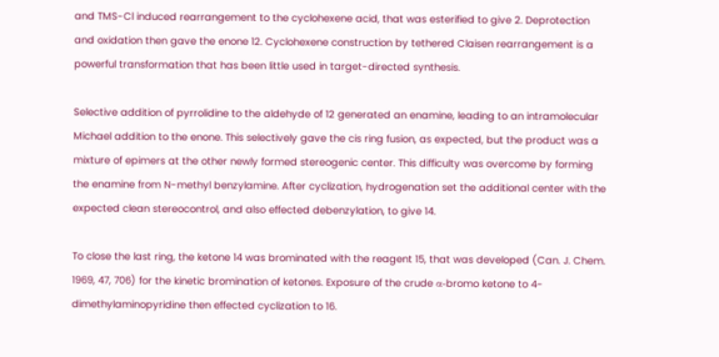and TMS-Cl induced rearrangement to the cyclohexene acid, that was esterified to give 2. Deprotection and oxidation then gave the enone 12. Cyclohexene construction by tethered Claisen rearrangement is a powerful transformation that has been little used in target-directed synthesis.

Selective addition of pyrrolidine to the aldehyde of 12 generated an enamine, leading to an intramolecular Michael addition to the enone. This selectively gave the cis ring fusion, as expected, but the product was a mixture of epimers at the other newly formed stereogenic center. This difficulty was overcome by forming the enamine from N-methyl benzylamine. After cyclization, hydrogenation set the additional center with the expected clean stereocontrol, and also effected debenzylation, to give 14.

To close the last ring, the ketone 14 was brominated with the reagent 15, that was developed (Can. J. Chem. 1969, 47, 706) for the kinetic bromination of ketones. Exposure of the crude α-bromo ketone to 4-dimethylaminopyridine then effected cyclization to 16.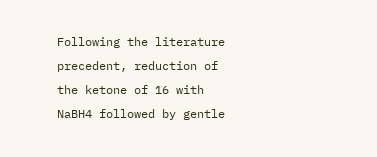Following the literature precedent, reduction of the ketone of 16 with NaBH4 followed by gentle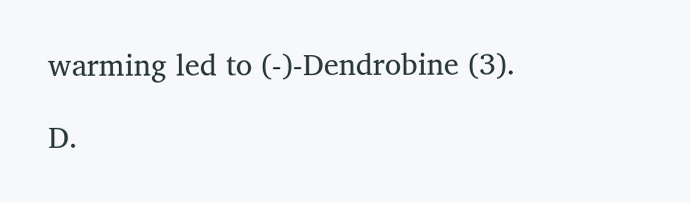warming led to (-)-Dendrobine (3).

D.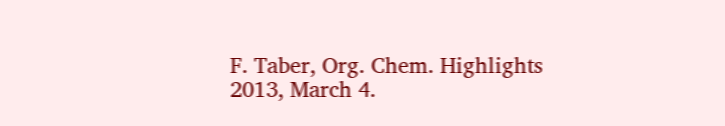F. Taber, Org. Chem. Highlights 2013, March 4.